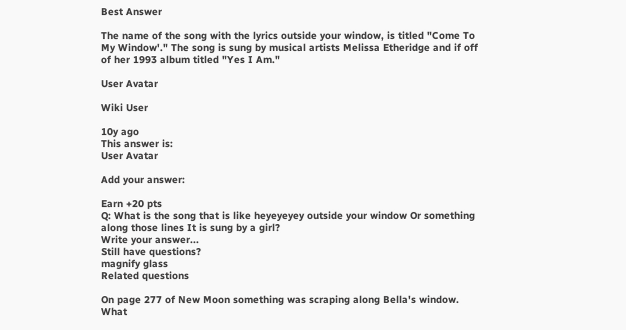Best Answer

The name of the song with the lyrics outside your window, is titled "Come To My Window'." The song is sung by musical artists Melissa Etheridge and if off of her 1993 album titled "Yes I Am."

User Avatar

Wiki User

10y ago
This answer is:
User Avatar

Add your answer:

Earn +20 pts
Q: What is the song that is like heyeyeyey outside your window Or something along those lines It is sung by a girl?
Write your answer...
Still have questions?
magnify glass
Related questions

On page 277 of New Moon something was scraping along Bella's window. What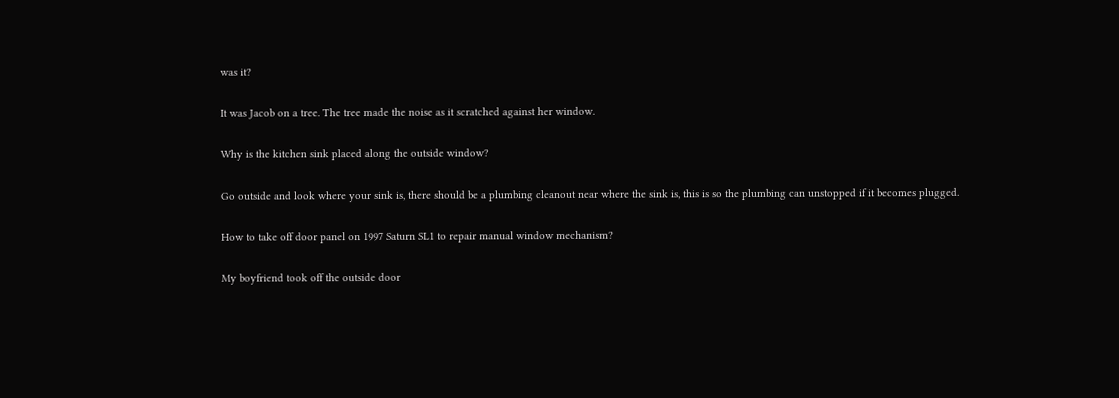was it?

It was Jacob on a tree. The tree made the noise as it scratched against her window.

Why is the kitchen sink placed along the outside window?

Go outside and look where your sink is, there should be a plumbing cleanout near where the sink is, this is so the plumbing can unstopped if it becomes plugged.

How to take off door panel on 1997 Saturn SL1 to repair manual window mechanism?

My boyfriend took off the outside door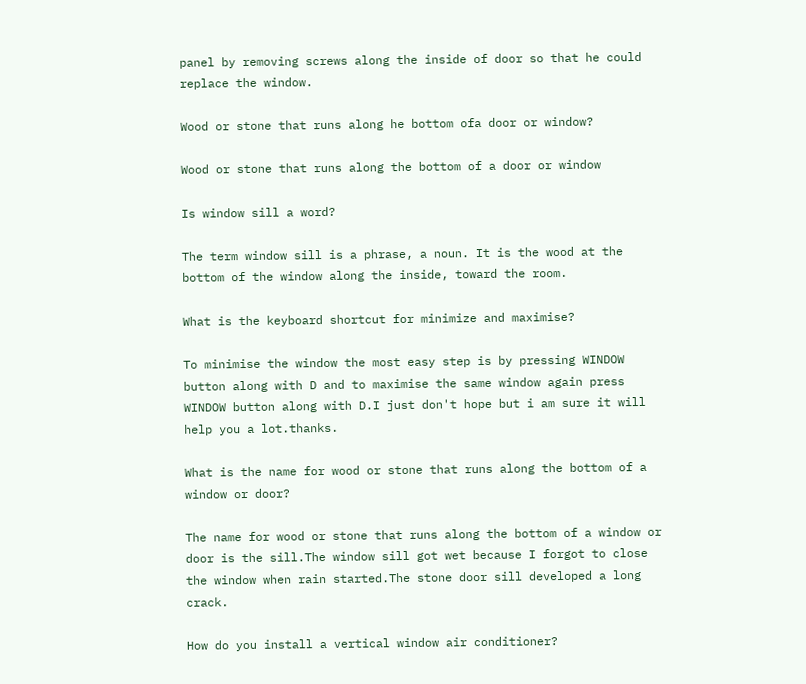panel by removing screws along the inside of door so that he could replace the window.

Wood or stone that runs along he bottom ofa door or window?

Wood or stone that runs along the bottom of a door or window

Is window sill a word?

The term window sill is a phrase, a noun. It is the wood at the bottom of the window along the inside, toward the room.

What is the keyboard shortcut for minimize and maximise?

To minimise the window the most easy step is by pressing WINDOW button along with D and to maximise the same window again press WINDOW button along with D.I just don't hope but i am sure it will help you a lot.thanks.

What is the name for wood or stone that runs along the bottom of a window or door?

The name for wood or stone that runs along the bottom of a window or door is the sill.The window sill got wet because I forgot to close the window when rain started.The stone door sill developed a long crack.

How do you install a vertical window air conditioner?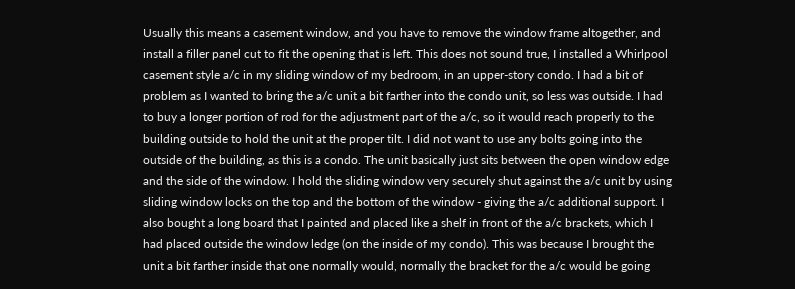Usually this means a casement window, and you have to remove the window frame altogether, and install a filler panel cut to fit the opening that is left. This does not sound true, I installed a Whirlpool casement style a/c in my sliding window of my bedroom, in an upper-story condo. I had a bit of problem as I wanted to bring the a/c unit a bit farther into the condo unit, so less was outside. I had to buy a longer portion of rod for the adjustment part of the a/c, so it would reach properly to the building outside to hold the unit at the proper tilt. I did not want to use any bolts going into the outside of the building, as this is a condo. The unit basically just sits between the open window edge and the side of the window. I hold the sliding window very securely shut against the a/c unit by using sliding window locks on the top and the bottom of the window - giving the a/c additional support. I also bought a long board that I painted and placed like a shelf in front of the a/c brackets, which I had placed outside the window ledge (on the inside of my condo). This was because I brought the unit a bit farther inside that one normally would, normally the bracket for the a/c would be going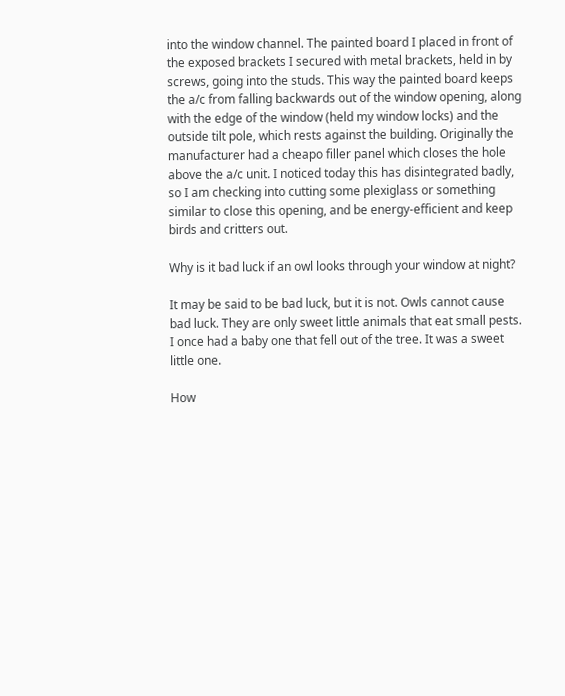into the window channel. The painted board I placed in front of the exposed brackets I secured with metal brackets, held in by screws, going into the studs. This way the painted board keeps the a/c from falling backwards out of the window opening, along with the edge of the window (held my window locks) and the outside tilt pole, which rests against the building. Originally the manufacturer had a cheapo filler panel which closes the hole above the a/c unit. I noticed today this has disintegrated badly, so I am checking into cutting some plexiglass or something similar to close this opening, and be energy-efficient and keep birds and critters out.

Why is it bad luck if an owl looks through your window at night?

It may be said to be bad luck, but it is not. Owls cannot cause bad luck. They are only sweet little animals that eat small pests. I once had a baby one that fell out of the tree. It was a sweet little one.

How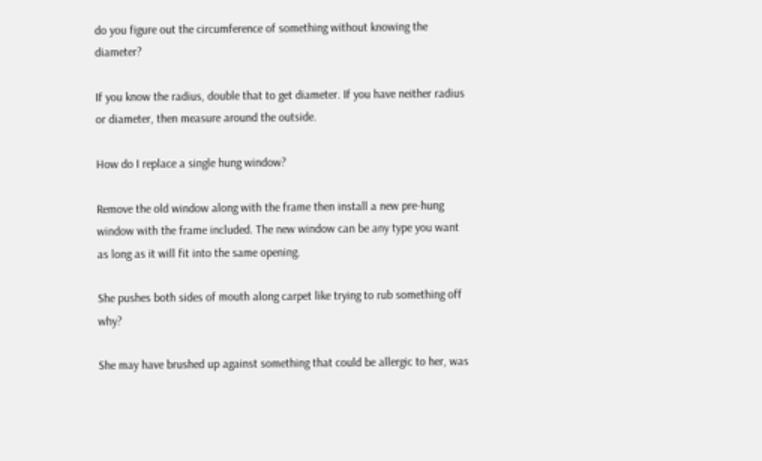do you figure out the circumference of something without knowing the diameter?

If you know the radius, double that to get diameter. If you have neither radius or diameter, then measure around the outside.

How do I replace a single hung window?

Remove the old window along with the frame then install a new pre-hung window with the frame included. The new window can be any type you want as long as it will fit into the same opening.

She pushes both sides of mouth along carpet like trying to rub something off why?

She may have brushed up against something that could be allergic to her, was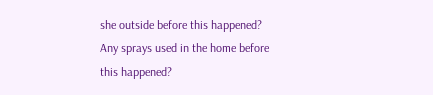she outside before this happened? Any sprays used in the home before this happened?